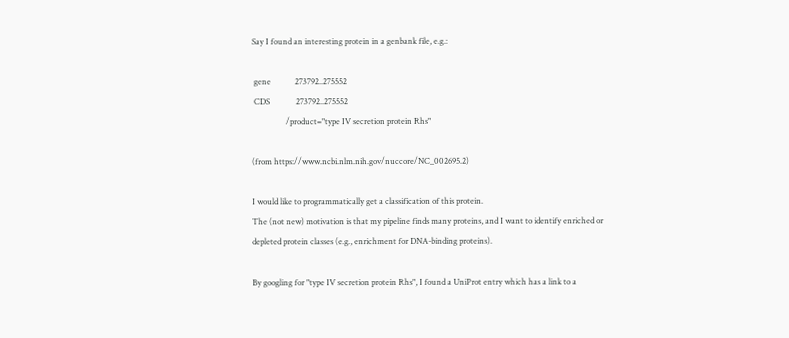Say I found an interesting protein in a genbank file, e.g.:

 gene            273792..275552
 CDS             273792..275552
                 /product="type IV secretion protein Rhs"

(from https://www.ncbi.nlm.nih.gov/nuccore/NC_002695.2)

I would like to programmatically get a classification of this protein.
The (not new) motivation is that my pipeline finds many proteins, and I want to identify enriched or depleted protein classes (e.g., enrichment for DNA-binding proteins).

By googling for "type IV secretion protein Rhs", I found a UniProt entry which has a link to a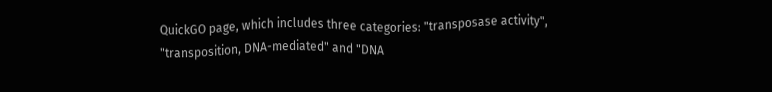QuickGO page, which includes three categories: "transposase activity", "transposition, DNA-mediated" and "DNA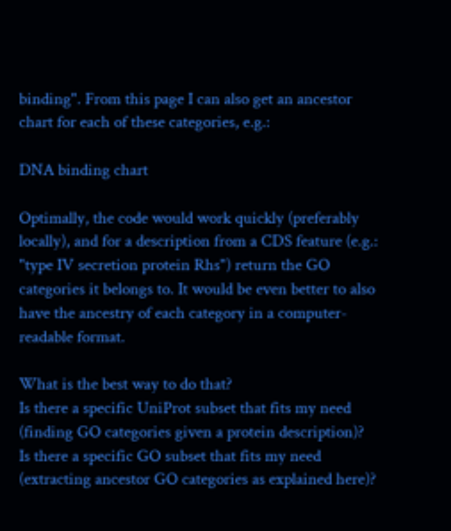binding". From this page I can also get an ancestor chart for each of these categories, e.g.:

DNA binding chart

Optimally, the code would work quickly (preferably locally), and for a description from a CDS feature (e.g.: "type IV secretion protein Rhs") return the GO categories it belongs to. It would be even better to also have the ancestry of each category in a computer-readable format.

What is the best way to do that?
Is there a specific UniProt subset that fits my need (finding GO categories given a protein description)?
Is there a specific GO subset that fits my need (extracting ancestor GO categories as explained here)?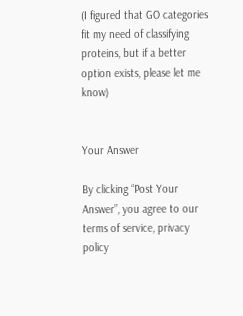(I figured that GO categories fit my need of classifying proteins, but if a better option exists, please let me know)


Your Answer

By clicking “Post Your Answer”, you agree to our terms of service, privacy policy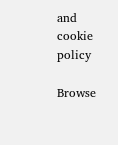and cookie policy

Browse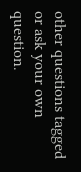other questions tagged or ask your own question.